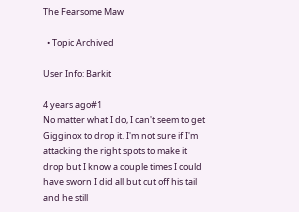The Fearsome Maw

  • Topic Archived

User Info: Barkit

4 years ago#1
No matter what I do, I can't seem to get Gigginox to drop it. I'm not sure if I'm attacking the right spots to make it drop but I know a couple times I could have sworn I did all but cut off his tail and he still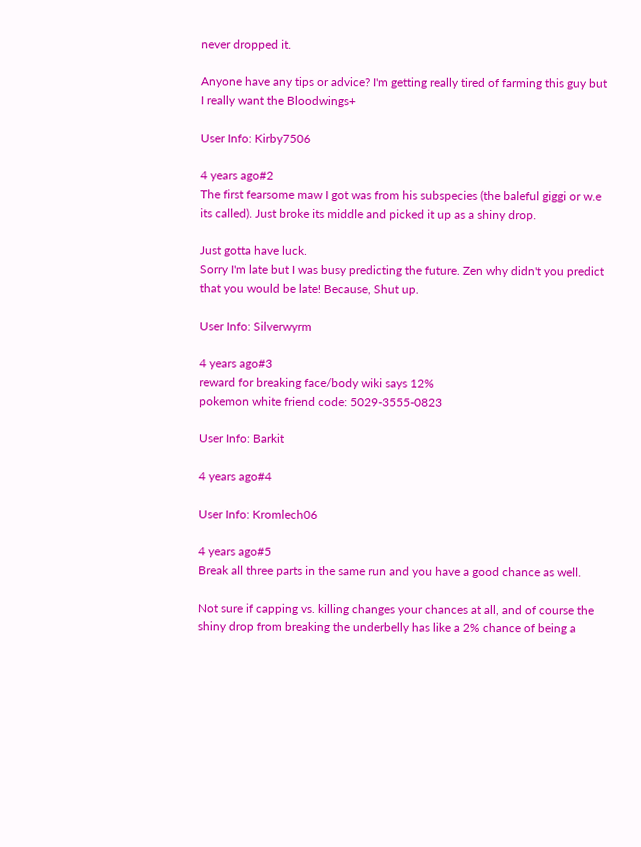never dropped it.

Anyone have any tips or advice? I'm getting really tired of farming this guy but I really want the Bloodwings+

User Info: Kirby7506

4 years ago#2
The first fearsome maw I got was from his subspecies (the baleful giggi or w.e its called). Just broke its middle and picked it up as a shiny drop.

Just gotta have luck.
Sorry I'm late but I was busy predicting the future. Zen why didn't you predict that you would be late! Because, Shut up.

User Info: Silverwyrm

4 years ago#3
reward for breaking face/body wiki says 12%
pokemon white friend code: 5029-3555-0823

User Info: Barkit

4 years ago#4

User Info: Kromlech06

4 years ago#5
Break all three parts in the same run and you have a good chance as well.

Not sure if capping vs. killing changes your chances at all, and of course the shiny drop from breaking the underbelly has like a 2% chance of being a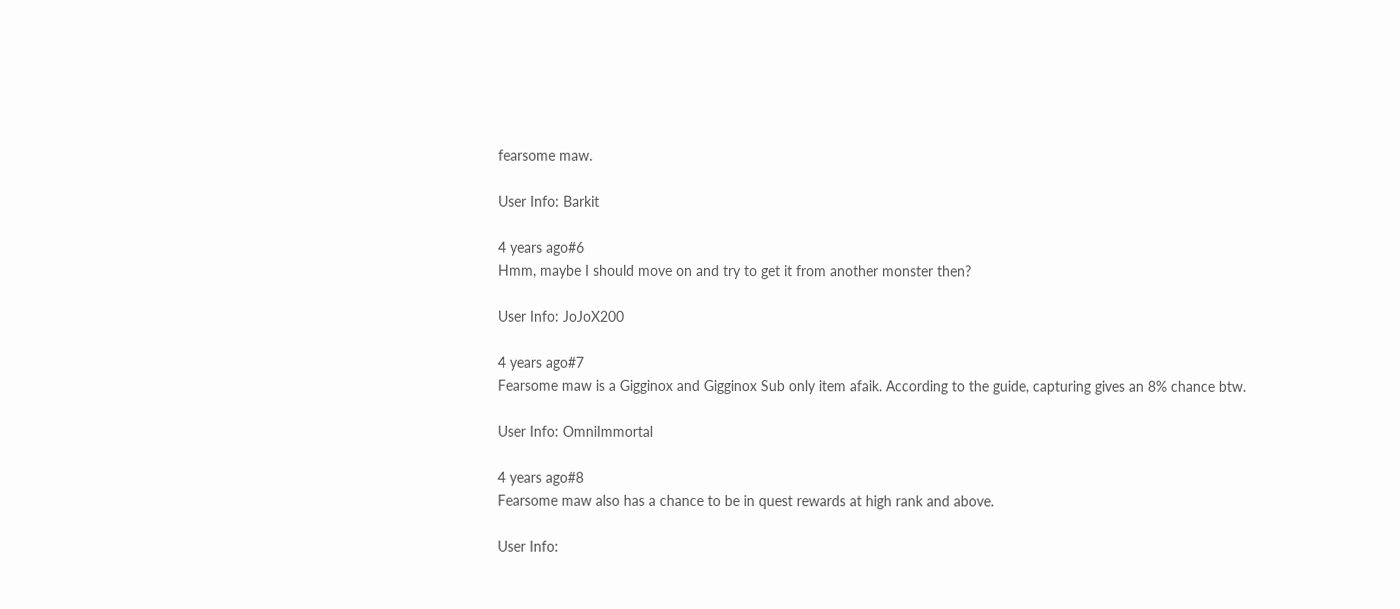fearsome maw.

User Info: Barkit

4 years ago#6
Hmm, maybe I should move on and try to get it from another monster then?

User Info: JoJoX200

4 years ago#7
Fearsome maw is a Gigginox and Gigginox Sub only item afaik. According to the guide, capturing gives an 8% chance btw.

User Info: OmniImmortal

4 years ago#8
Fearsome maw also has a chance to be in quest rewards at high rank and above.

User Info: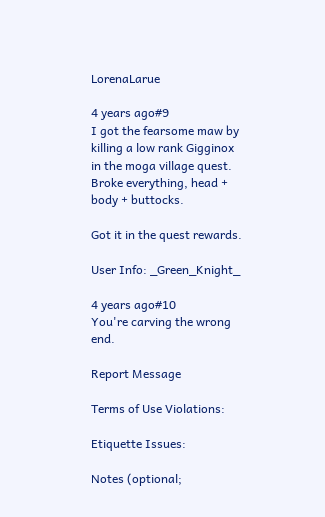LorenaLarue

4 years ago#9
I got the fearsome maw by killing a low rank Gigginox in the moga village quest. Broke everything, head + body + buttocks.

Got it in the quest rewards.

User Info: _Green_Knight_

4 years ago#10
You're carving the wrong end.

Report Message

Terms of Use Violations:

Etiquette Issues:

Notes (optional;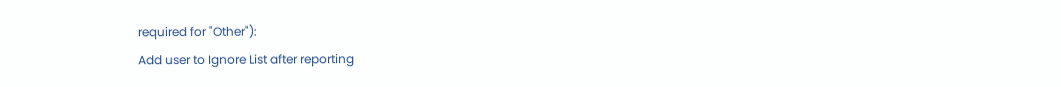required for "Other"):
Add user to Ignore List after reporting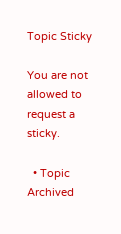Topic Sticky

You are not allowed to request a sticky.

  • Topic Archived